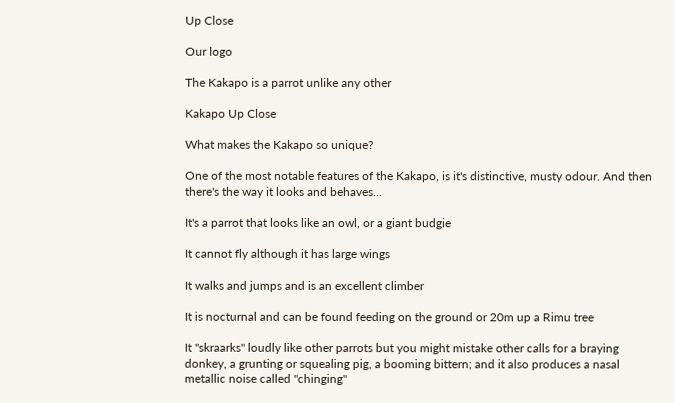Up Close

Our logo

The Kakapo is a parrot unlike any other

Kakapo Up Close

What makes the Kakapo so unique?

One of the most notable features of the Kakapo, is it's distinctive, musty odour. And then there's the way it looks and behaves...

It's a parrot that looks like an owl, or a giant budgie

It cannot fly although it has large wings

It walks and jumps and is an excellent climber

It is nocturnal and can be found feeding on the ground or 20m up a Rimu tree

It "skraarks" loudly like other parrots but you might mistake other calls for a braying donkey, a grunting or squealing pig, a booming bittern; and it also produces a nasal metallic noise called "chinging"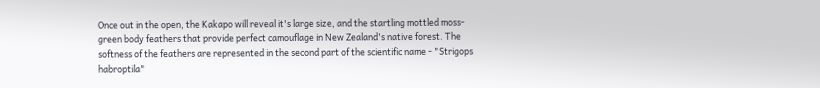Once out in the open, the Kakapo will reveal it's large size, and the startling mottled moss-green body feathers that provide perfect camouflage in New Zealand's native forest. The softness of the feathers are represented in the second part of the scientific name - "Strigops habroptila"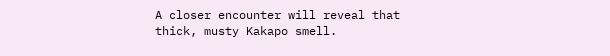A closer encounter will reveal that thick, musty Kakapo smell.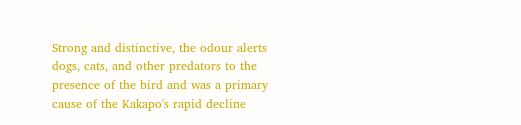Strong and distinctive, the odour alerts dogs, cats, and other predators to the presence of the bird and was a primary cause of the Kakapo's rapid decline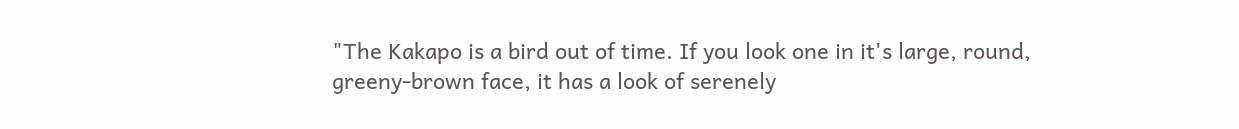"The Kakapo is a bird out of time. If you look one in it's large, round, greeny-brown face, it has a look of serenely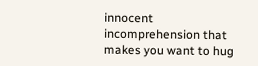innocent incomprehension that makes you want to hug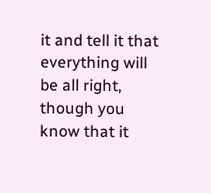it and tell it that everything will be all right, though you know that it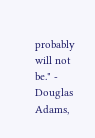probably will not be." - Douglas Adams,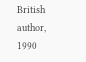British author, 1990